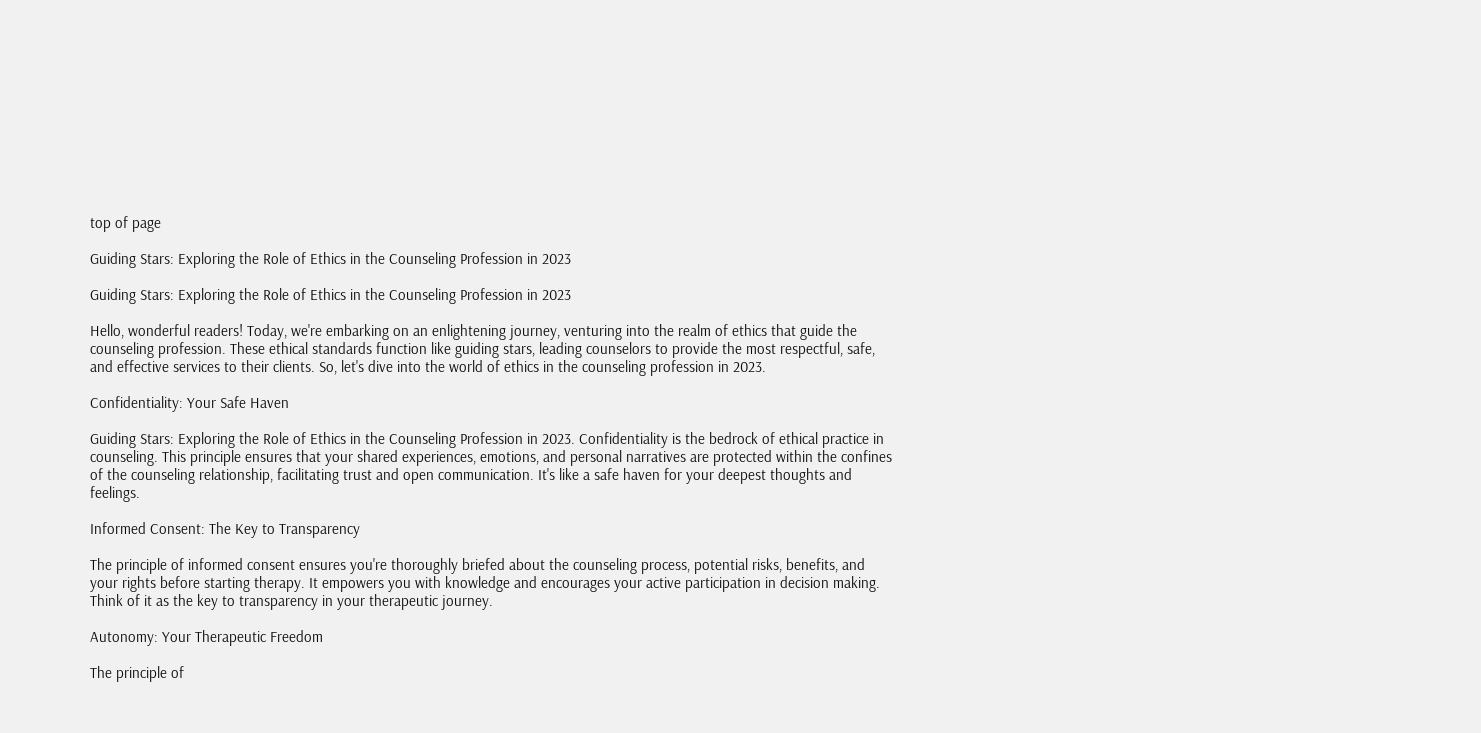top of page

Guiding Stars: Exploring the Role of Ethics in the Counseling Profession in 2023

Guiding Stars: Exploring the Role of Ethics in the Counseling Profession in 2023

Hello, wonderful readers! Today, we're embarking on an enlightening journey, venturing into the realm of ethics that guide the counseling profession. These ethical standards function like guiding stars, leading counselors to provide the most respectful, safe, and effective services to their clients. So, let's dive into the world of ethics in the counseling profession in 2023.

Confidentiality: Your Safe Haven

Guiding Stars: Exploring the Role of Ethics in the Counseling Profession in 2023. Confidentiality is the bedrock of ethical practice in counseling. This principle ensures that your shared experiences, emotions, and personal narratives are protected within the confines of the counseling relationship, facilitating trust and open communication. It's like a safe haven for your deepest thoughts and feelings.

Informed Consent: The Key to Transparency

The principle of informed consent ensures you're thoroughly briefed about the counseling process, potential risks, benefits, and your rights before starting therapy. It empowers you with knowledge and encourages your active participation in decision making. Think of it as the key to transparency in your therapeutic journey.

Autonomy: Your Therapeutic Freedom

The principle of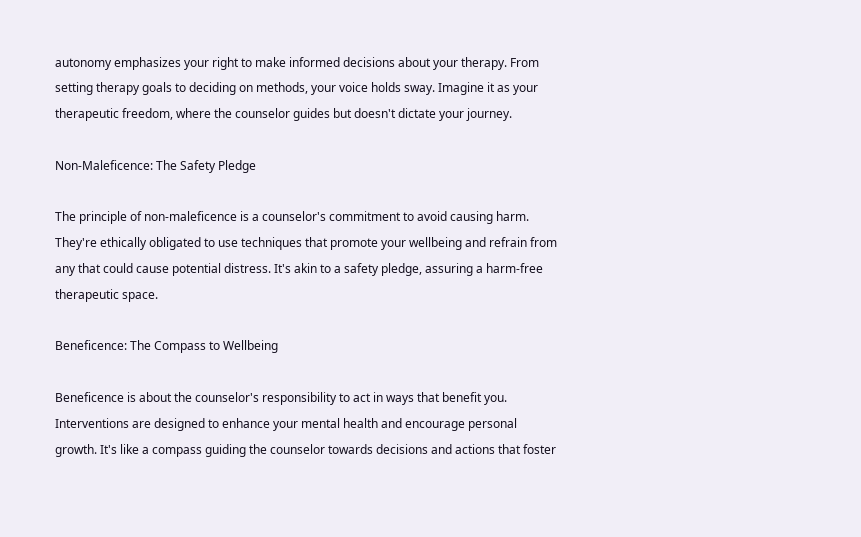autonomy emphasizes your right to make informed decisions about your therapy. From setting therapy goals to deciding on methods, your voice holds sway. Imagine it as your therapeutic freedom, where the counselor guides but doesn't dictate your journey.

Non-Maleficence: The Safety Pledge

The principle of non-maleficence is a counselor's commitment to avoid causing harm. They're ethically obligated to use techniques that promote your wellbeing and refrain from any that could cause potential distress. It's akin to a safety pledge, assuring a harm-free therapeutic space.

Beneficence: The Compass to Wellbeing

Beneficence is about the counselor's responsibility to act in ways that benefit you. Interventions are designed to enhance your mental health and encourage personal growth. It's like a compass guiding the counselor towards decisions and actions that foster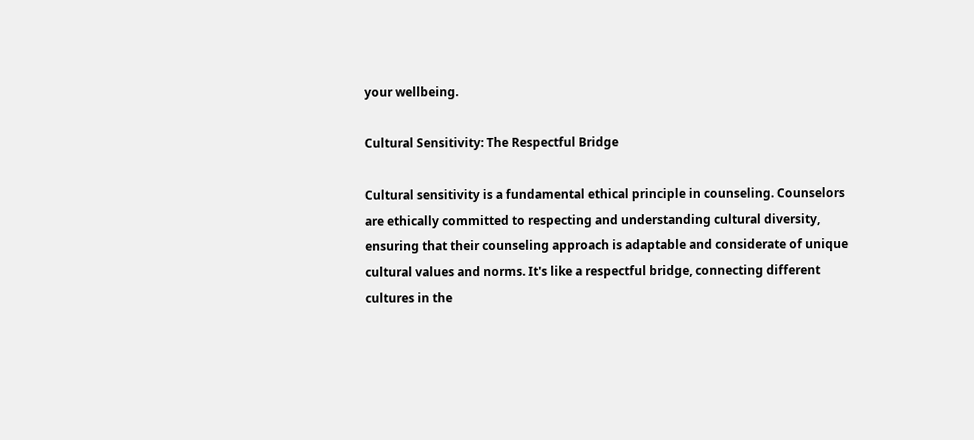your wellbeing.

Cultural Sensitivity: The Respectful Bridge

Cultural sensitivity is a fundamental ethical principle in counseling. Counselors are ethically committed to respecting and understanding cultural diversity, ensuring that their counseling approach is adaptable and considerate of unique cultural values and norms. It's like a respectful bridge, connecting different cultures in the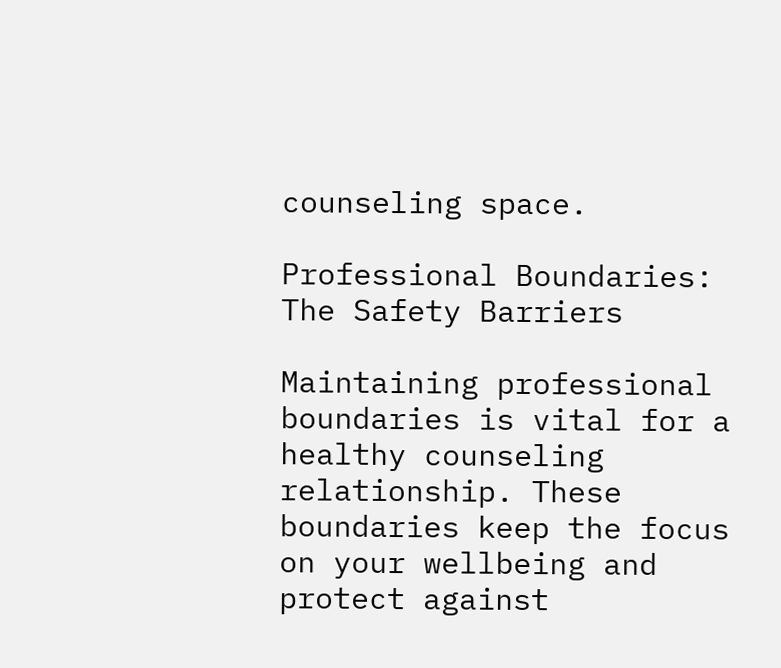counseling space.

Professional Boundaries: The Safety Barriers

Maintaining professional boundaries is vital for a healthy counseling relationship. These boundaries keep the focus on your wellbeing and protect against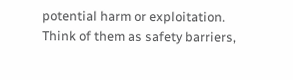potential harm or exploitation. Think of them as safety barriers,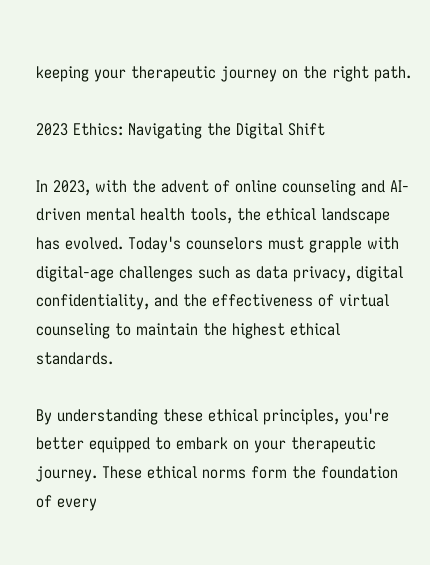keeping your therapeutic journey on the right path.

2023 Ethics: Navigating the Digital Shift

In 2023, with the advent of online counseling and AI-driven mental health tools, the ethical landscape has evolved. Today's counselors must grapple with digital-age challenges such as data privacy, digital confidentiality, and the effectiveness of virtual counseling to maintain the highest ethical standards.

By understanding these ethical principles, you're better equipped to embark on your therapeutic journey. These ethical norms form the foundation of every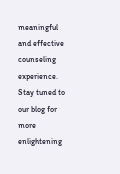meaningful and effective counseling experience. Stay tuned to our blog for more enlightening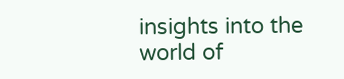insights into the world of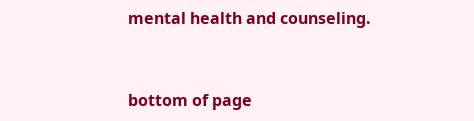mental health and counseling.


bottom of page